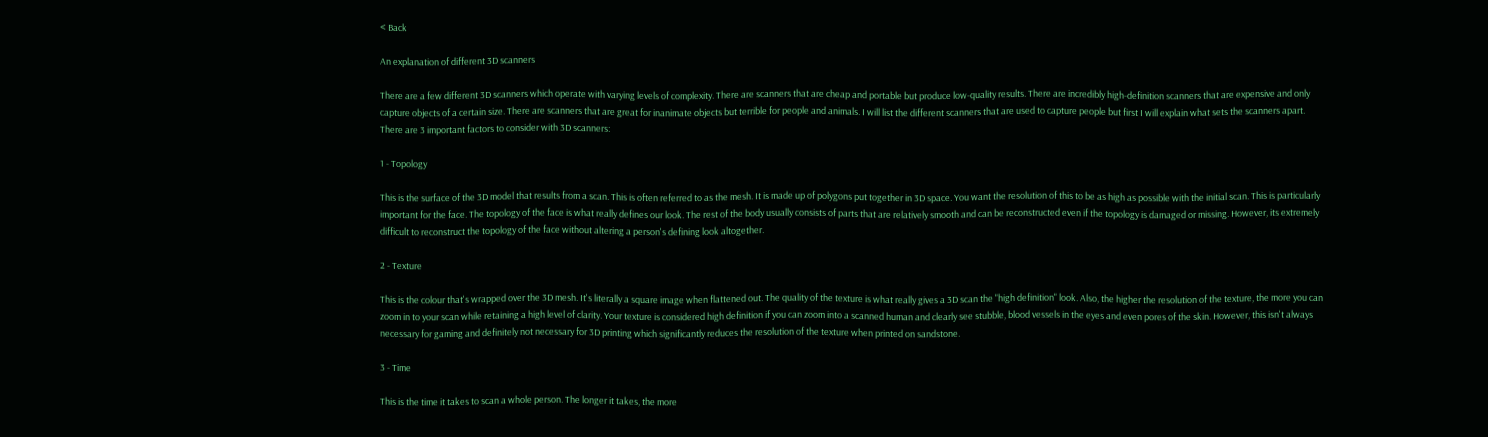< Back

An explanation of different 3D scanners

There are a few different 3D scanners which operate with varying levels of complexity. There are scanners that are cheap and portable but produce low-quality results. There are incredibly high-definition scanners that are expensive and only capture objects of a certain size. There are scanners that are great for inanimate objects but terrible for people and animals. I will list the different scanners that are used to capture people but first I will explain what sets the scanners apart.
There are 3 important factors to consider with 3D scanners:

1 - Topology

This is the surface of the 3D model that results from a scan. This is often referred to as the mesh. It is made up of polygons put together in 3D space. You want the resolution of this to be as high as possible with the initial scan. This is particularly important for the face. The topology of the face is what really defines our look. The rest of the body usually consists of parts that are relatively smooth and can be reconstructed even if the topology is damaged or missing. However, its extremely difficult to reconstruct the topology of the face without altering a person's defining look altogether.

2 - Texture

This is the colour that's wrapped over the 3D mesh. It's literally a square image when flattened out. The quality of the texture is what really gives a 3D scan the "high definition" look. Also, the higher the resolution of the texture, the more you can zoom in to your scan while retaining a high level of clarity. Your texture is considered high definition if you can zoom into a scanned human and clearly see stubble, blood vessels in the eyes and even pores of the skin. However, this isn't always necessary for gaming and definitely not necessary for 3D printing which significantly reduces the resolution of the texture when printed on sandstone.

3 - Time

This is the time it takes to scan a whole person. The longer it takes, the more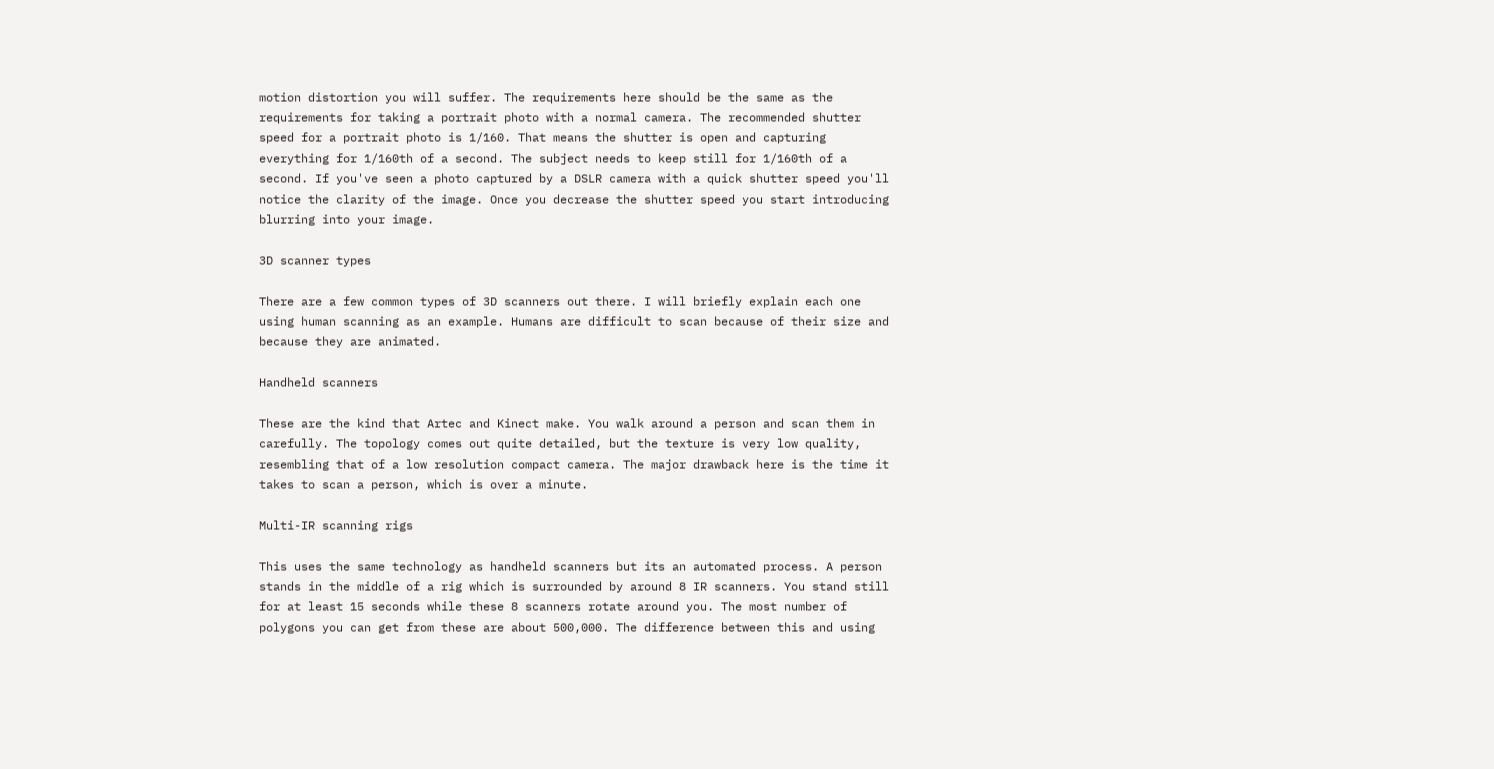motion distortion you will suffer. The requirements here should be the same as the requirements for taking a portrait photo with a normal camera. The recommended shutter speed for a portrait photo is 1/160. That means the shutter is open and capturing everything for 1/160th of a second. The subject needs to keep still for 1/160th of a second. If you've seen a photo captured by a DSLR camera with a quick shutter speed you'll notice the clarity of the image. Once you decrease the shutter speed you start introducing blurring into your image.

3D scanner types

There are a few common types of 3D scanners out there. I will briefly explain each one using human scanning as an example. Humans are difficult to scan because of their size and because they are animated.

Handheld scanners

These are the kind that Artec and Kinect make. You walk around a person and scan them in carefully. The topology comes out quite detailed, but the texture is very low quality, resembling that of a low resolution compact camera. The major drawback here is the time it takes to scan a person, which is over a minute.

Multi-IR scanning rigs

This uses the same technology as handheld scanners but its an automated process. A person stands in the middle of a rig which is surrounded by around 8 IR scanners. You stand still for at least 15 seconds while these 8 scanners rotate around you. The most number of polygons you can get from these are about 500,000. The difference between this and using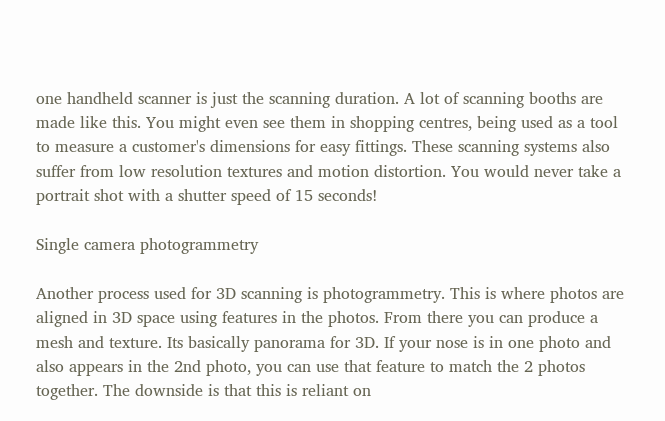one handheld scanner is just the scanning duration. A lot of scanning booths are made like this. You might even see them in shopping centres, being used as a tool to measure a customer's dimensions for easy fittings. These scanning systems also suffer from low resolution textures and motion distortion. You would never take a portrait shot with a shutter speed of 15 seconds!

Single camera photogrammetry

Another process used for 3D scanning is photogrammetry. This is where photos are aligned in 3D space using features in the photos. From there you can produce a mesh and texture. Its basically panorama for 3D. If your nose is in one photo and also appears in the 2nd photo, you can use that feature to match the 2 photos together. The downside is that this is reliant on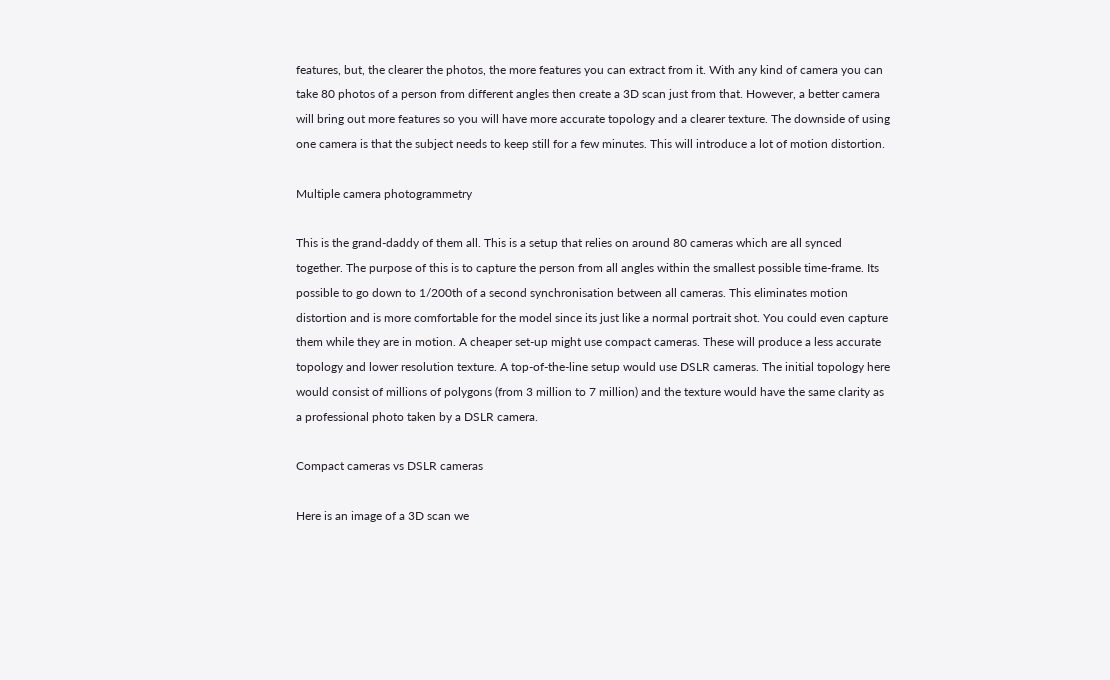features, but, the clearer the photos, the more features you can extract from it. With any kind of camera you can take 80 photos of a person from different angles then create a 3D scan just from that. However, a better camera will bring out more features so you will have more accurate topology and a clearer texture. The downside of using one camera is that the subject needs to keep still for a few minutes. This will introduce a lot of motion distortion.

Multiple camera photogrammetry

This is the grand-daddy of them all. This is a setup that relies on around 80 cameras which are all synced together. The purpose of this is to capture the person from all angles within the smallest possible time-frame. Its possible to go down to 1/200th of a second synchronisation between all cameras. This eliminates motion distortion and is more comfortable for the model since its just like a normal portrait shot. You could even capture them while they are in motion. A cheaper set-up might use compact cameras. These will produce a less accurate topology and lower resolution texture. A top-of-the-line setup would use DSLR cameras. The initial topology here would consist of millions of polygons (from 3 million to 7 million) and the texture would have the same clarity as a professional photo taken by a DSLR camera.

Compact cameras vs DSLR cameras

Here is an image of a 3D scan we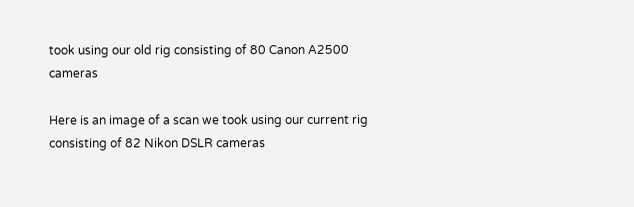took using our old rig consisting of 80 Canon A2500 cameras

Here is an image of a scan we took using our current rig consisting of 82 Nikon DSLR cameras